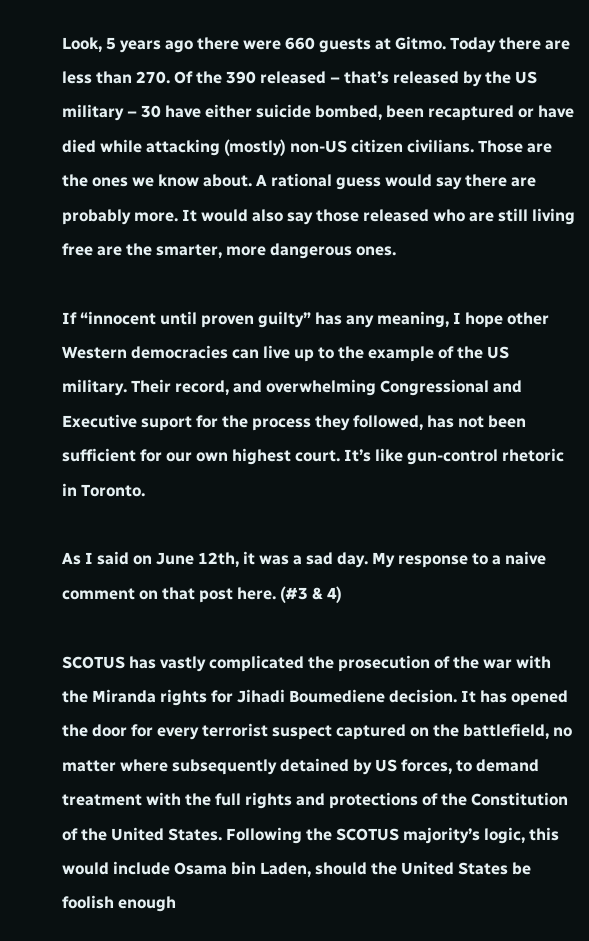Look, 5 years ago there were 660 guests at Gitmo. Today there are less than 270. Of the 390 released – that’s released by the US military – 30 have either suicide bombed, been recaptured or have died while attacking (mostly) non-US citizen civilians. Those are the ones we know about. A rational guess would say there are probably more. It would also say those released who are still living free are the smarter, more dangerous ones.

If “innocent until proven guilty” has any meaning, I hope other Western democracies can live up to the example of the US military. Their record, and overwhelming Congressional and Executive suport for the process they followed, has not been sufficient for our own highest court. It’s like gun-control rhetoric in Toronto.

As I said on June 12th, it was a sad day. My response to a naive comment on that post here. (#3 & 4)

SCOTUS has vastly complicated the prosecution of the war with the Miranda rights for Jihadi Boumediene decision. It has opened the door for every terrorist suspect captured on the battlefield, no matter where subsequently detained by US forces, to demand treatment with the full rights and protections of the Constitution of the United States. Following the SCOTUS majority’s logic, this would include Osama bin Laden, should the United States be foolish enough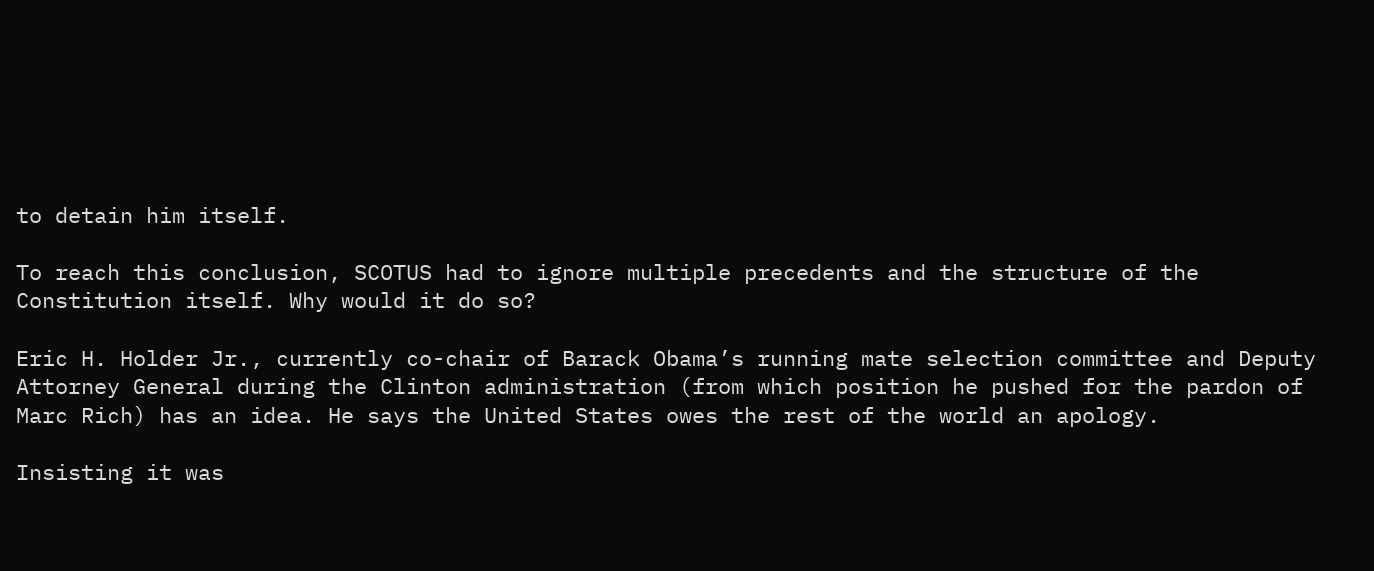to detain him itself.

To reach this conclusion, SCOTUS had to ignore multiple precedents and the structure of the Constitution itself. Why would it do so?

Eric H. Holder Jr., currently co-chair of Barack Obama’s running mate selection committee and Deputy Attorney General during the Clinton administration (from which position he pushed for the pardon of Marc Rich) has an idea. He says the United States owes the rest of the world an apology.

Insisting it was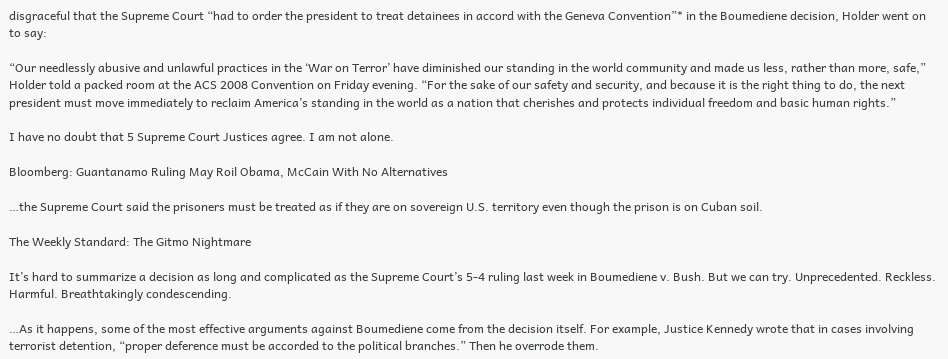disgraceful that the Supreme Court “had to order the president to treat detainees in accord with the Geneva Convention”* in the Boumediene decision, Holder went on to say:

“Our needlessly abusive and unlawful practices in the ‘War on Terror’ have diminished our standing in the world community and made us less, rather than more, safe,” Holder told a packed room at the ACS 2008 Convention on Friday evening. “For the sake of our safety and security, and because it is the right thing to do, the next president must move immediately to reclaim America’s standing in the world as a nation that cherishes and protects individual freedom and basic human rights.”

I have no doubt that 5 Supreme Court Justices agree. I am not alone.

Bloomberg: Guantanamo Ruling May Roil Obama, McCain With No Alternatives

…the Supreme Court said the prisoners must be treated as if they are on sovereign U.S. territory even though the prison is on Cuban soil.

The Weekly Standard: The Gitmo Nightmare

It’s hard to summarize a decision as long and complicated as the Supreme Court’s 5-4 ruling last week in Boumediene v. Bush. But we can try. Unprecedented. Reckless. Harmful. Breathtakingly condescending.

…As it happens, some of the most effective arguments against Boumediene come from the decision itself. For example, Justice Kennedy wrote that in cases involving terrorist detention, “proper deference must be accorded to the political branches.” Then he overrode them.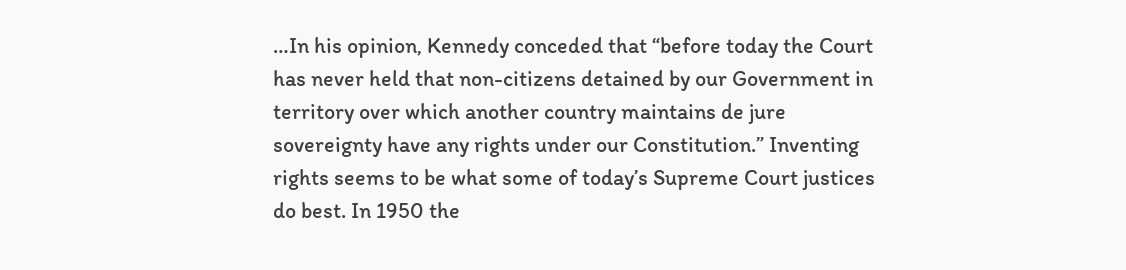…In his opinion, Kennedy conceded that “before today the Court has never held that non-citizens detained by our Government in territory over which another country maintains de jure sovereignty have any rights under our Constitution.” Inventing rights seems to be what some of today’s Supreme Court justices do best. In 1950 the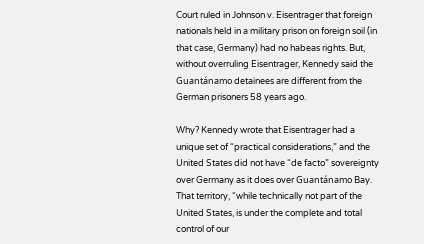Court ruled in Johnson v. Eisentrager that foreign nationals held in a military prison on foreign soil (in that case, Germany) had no habeas rights. But, without overruling Eisentrager, Kennedy said the Guantánamo detainees are different from the German prisoners 58 years ago.

Why? Kennedy wrote that Eisentrager had a unique set of “practical considerations,” and the United States did not have “de facto” sovereignty over Germany as it does over Guantánamo Bay. That territory, “while technically not part of the United States, is under the complete and total control of our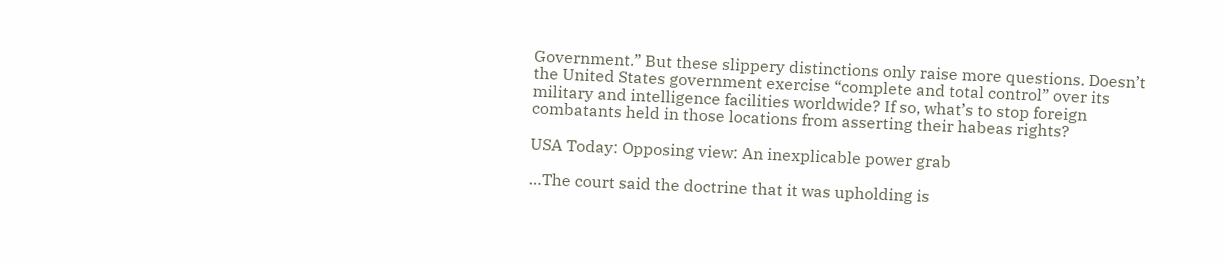Government.” But these slippery distinctions only raise more questions. Doesn’t the United States government exercise “complete and total control” over its military and intelligence facilities worldwide? If so, what’s to stop foreign combatants held in those locations from asserting their habeas rights?

USA Today: Opposing view: An inexplicable power grab

…The court said the doctrine that it was upholding is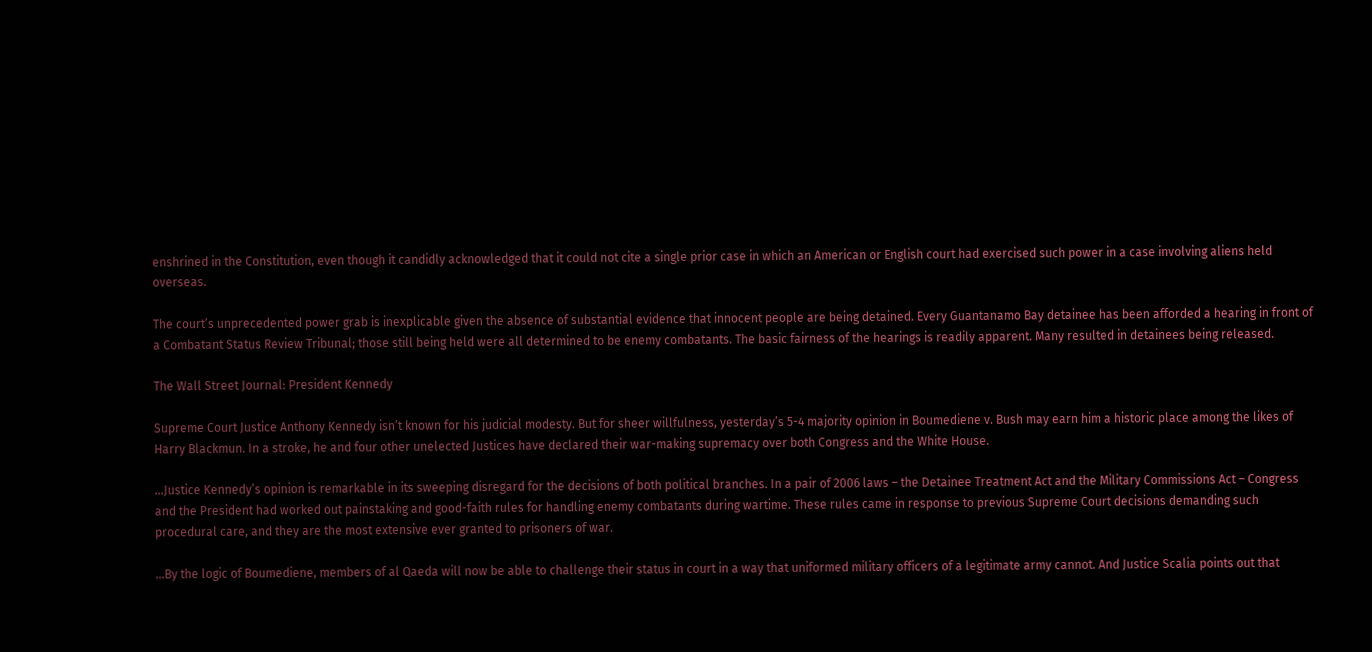enshrined in the Constitution, even though it candidly acknowledged that it could not cite a single prior case in which an American or English court had exercised such power in a case involving aliens held overseas.

The court’s unprecedented power grab is inexplicable given the absence of substantial evidence that innocent people are being detained. Every Guantanamo Bay detainee has been afforded a hearing in front of a Combatant Status Review Tribunal; those still being held were all determined to be enemy combatants. The basic fairness of the hearings is readily apparent. Many resulted in detainees being released.

The Wall Street Journal: President Kennedy

Supreme Court Justice Anthony Kennedy isn’t known for his judicial modesty. But for sheer willfulness, yesterday’s 5-4 majority opinion in Boumediene v. Bush may earn him a historic place among the likes of Harry Blackmun. In a stroke, he and four other unelected Justices have declared their war-making supremacy over both Congress and the White House.

…Justice Kennedy’s opinion is remarkable in its sweeping disregard for the decisions of both political branches. In a pair of 2006 laws – the Detainee Treatment Act and the Military Commissions Act – Congress and the President had worked out painstaking and good-faith rules for handling enemy combatants during wartime. These rules came in response to previous Supreme Court decisions demanding such procedural care, and they are the most extensive ever granted to prisoners of war.

…By the logic of Boumediene, members of al Qaeda will now be able to challenge their status in court in a way that uniformed military officers of a legitimate army cannot. And Justice Scalia points out that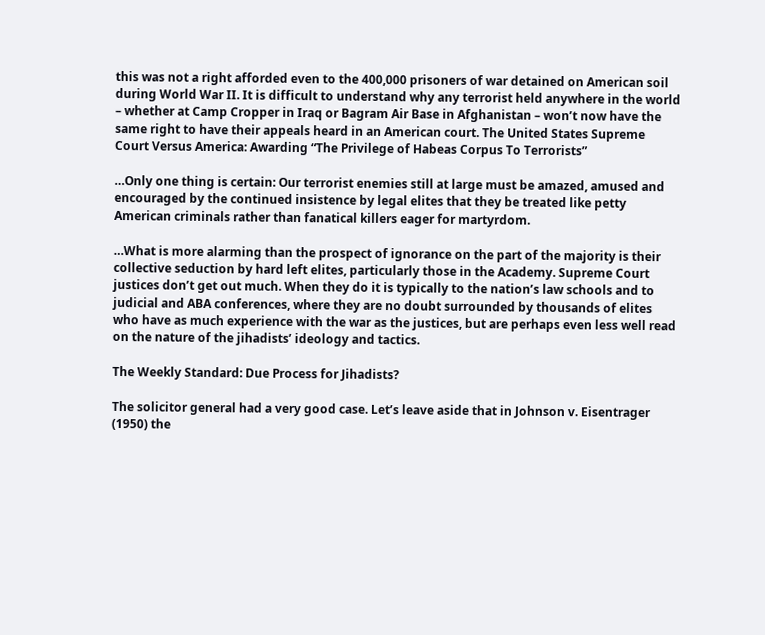this was not a right afforded even to the 400,000 prisoners of war detained on American soil during World War II. It is difficult to understand why any terrorist held anywhere in the world – whether at Camp Cropper in Iraq or Bagram Air Base in Afghanistan – won’t now have the same right to have their appeals heard in an American court. The United States Supreme Court Versus America: Awarding “The Privilege of Habeas Corpus To Terrorists”

…Only one thing is certain: Our terrorist enemies still at large must be amazed, amused and encouraged by the continued insistence by legal elites that they be treated like petty American criminals rather than fanatical killers eager for martyrdom.

…What is more alarming than the prospect of ignorance on the part of the majority is their collective seduction by hard left elites, particularly those in the Academy. Supreme Court justices don’t get out much. When they do it is typically to the nation’s law schools and to judicial and ABA conferences, where they are no doubt surrounded by thousands of elites who have as much experience with the war as the justices, but are perhaps even less well read on the nature of the jihadists’ ideology and tactics.

The Weekly Standard: Due Process for Jihadists?

The solicitor general had a very good case. Let’s leave aside that in Johnson v. Eisentrager (1950) the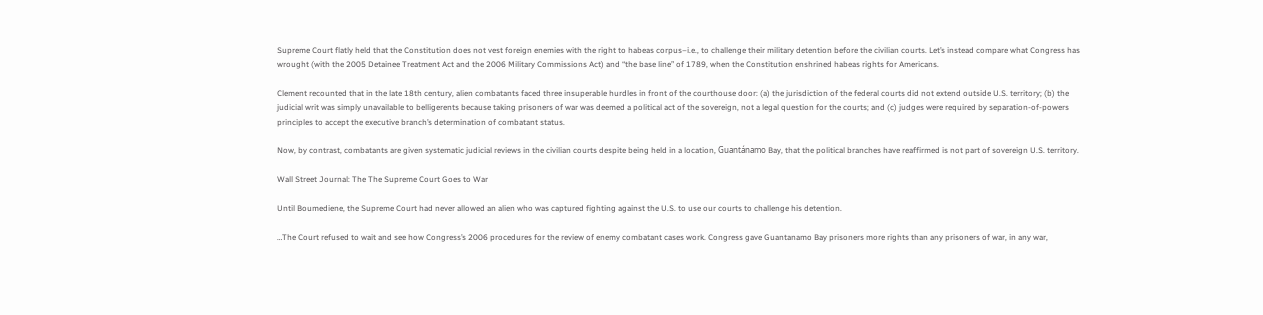Supreme Court flatly held that the Constitution does not vest foreign enemies with the right to habeas corpus–i.e., to challenge their military detention before the civilian courts. Let’s instead compare what Congress has wrought (with the 2005 Detainee Treatment Act and the 2006 Military Commissions Act) and “the base line” of 1789, when the Constitution enshrined habeas rights for Americans.

Clement recounted that in the late 18th century, alien combatants faced three insuperable hurdles in front of the courthouse door: (a) the jurisdiction of the federal courts did not extend outside U.S. territory; (b) the judicial writ was simply unavailable to belligerents because taking prisoners of war was deemed a political act of the sovereign, not a legal question for the courts; and (c) judges were required by separation-of-powers principles to accept the executive branch’s determination of combatant status.

Now, by contrast, combatants are given systematic judicial reviews in the civilian courts despite being held in a location, Guantánamo Bay, that the political branches have reaffirmed is not part of sovereign U.S. territory.

Wall Street Journal: The The Supreme Court Goes to War

Until Boumediene, the Supreme Court had never allowed an alien who was captured fighting against the U.S. to use our courts to challenge his detention.

…The Court refused to wait and see how Congress’s 2006 procedures for the review of enemy combatant cases work. Congress gave Guantanamo Bay prisoners more rights than any prisoners of war, in any war,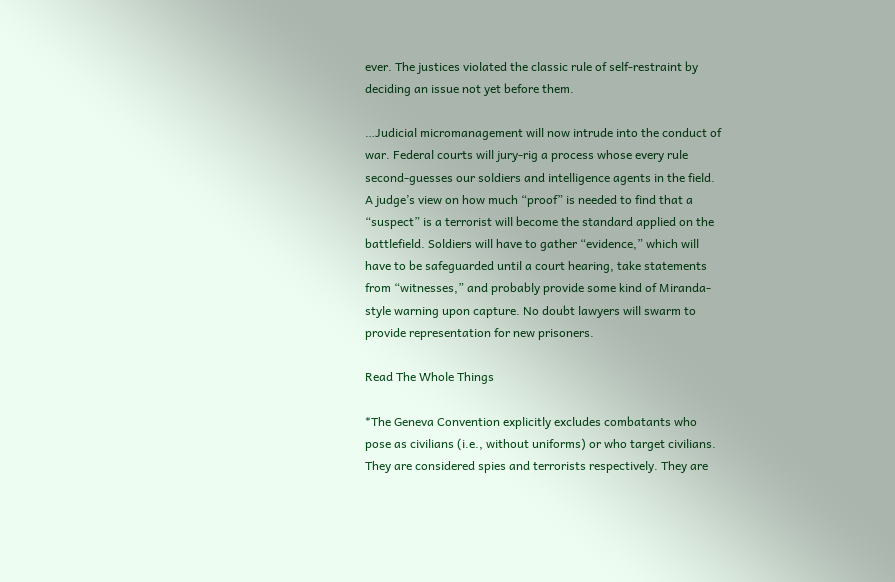ever. The justices violated the classic rule of self-restraint by deciding an issue not yet before them.

…Judicial micromanagement will now intrude into the conduct of war. Federal courts will jury-rig a process whose every rule second-guesses our soldiers and intelligence agents in the field. A judge’s view on how much “proof” is needed to find that a “suspect” is a terrorist will become the standard applied on the battlefield. Soldiers will have to gather “evidence,” which will have to be safeguarded until a court hearing, take statements from “witnesses,” and probably provide some kind of Miranda-style warning upon capture. No doubt lawyers will swarm to provide representation for new prisoners.

Read The Whole Things

*The Geneva Convention explicitly excludes combatants who pose as civilians (i.e., without uniforms) or who target civilians. They are considered spies and terrorists respectively. They are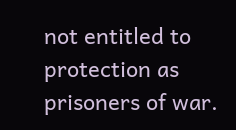not entitled to protection as prisoners of war.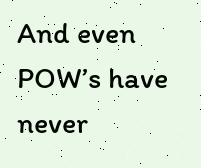And even POW’s have never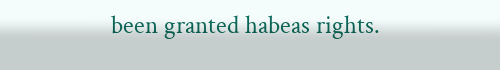been granted habeas rights.